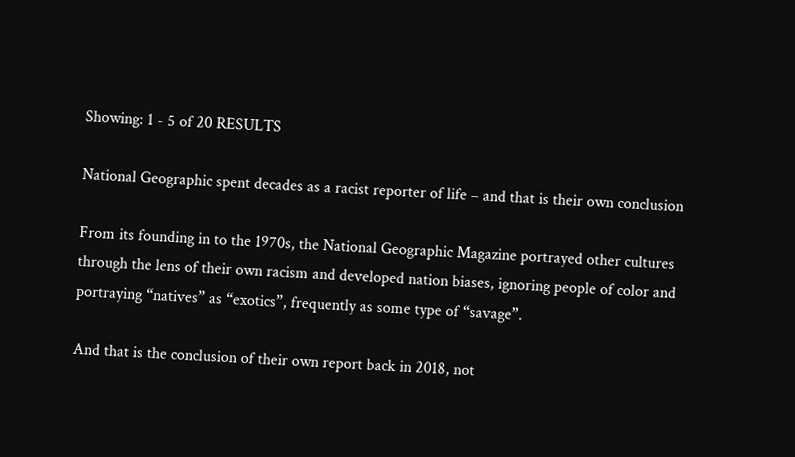Showing: 1 - 5 of 20 RESULTS

National Geographic spent decades as a racist reporter of life – and that is their own conclusion

From its founding in to the 1970s, the National Geographic Magazine portrayed other cultures through the lens of their own racism and developed nation biases, ignoring people of color and portraying “natives” as “exotics”, frequently as some type of “savage”.

And that is the conclusion of their own report back in 2018, not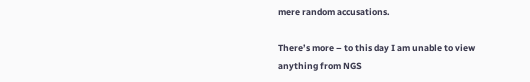mere random accusations.

There’s more – to this day I am unable to view anything from NGS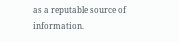as a reputable source of information.